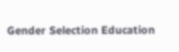Gender Selection Education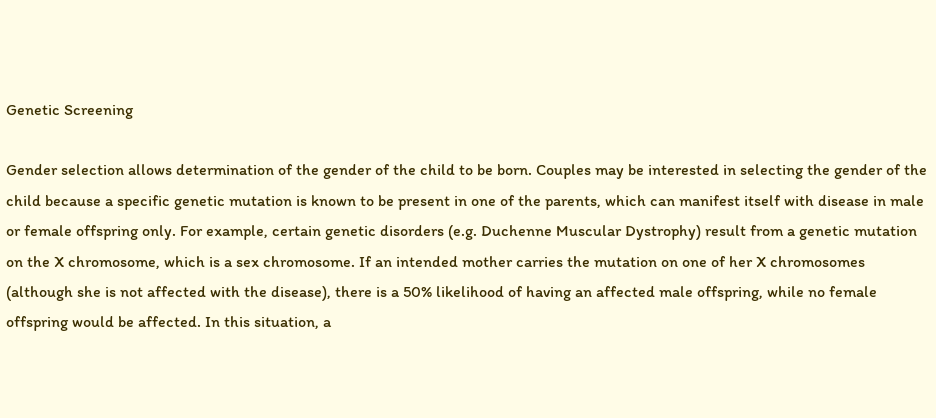Genetic Screening

Gender selection allows determination of the gender of the child to be born. Couples may be interested in selecting the gender of the child because a specific genetic mutation is known to be present in one of the parents, which can manifest itself with disease in male or female offspring only. For example, certain genetic disorders (e.g. Duchenne Muscular Dystrophy) result from a genetic mutation on the X chromosome, which is a sex chromosome. If an intended mother carries the mutation on one of her X chromosomes (although she is not affected with the disease), there is a 50% likelihood of having an affected male offspring, while no female offspring would be affected. In this situation, a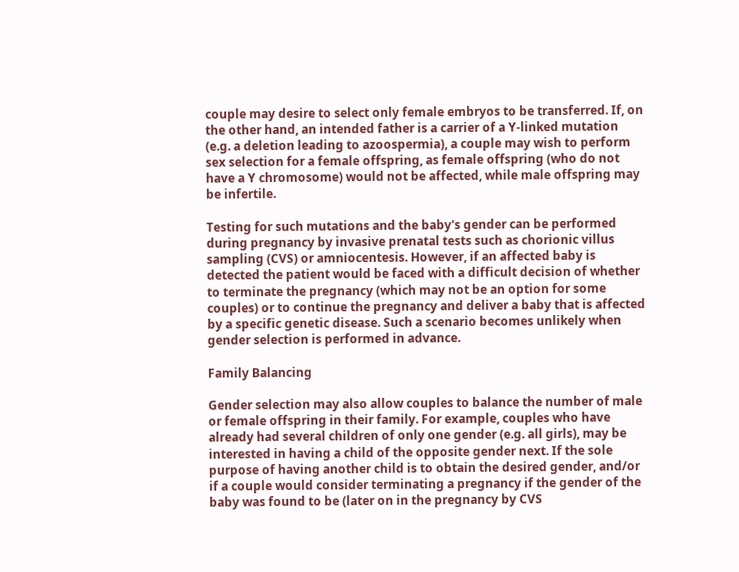couple may desire to select only female embryos to be transferred. If, on the other hand, an intended father is a carrier of a Y-linked mutation (e.g. a deletion leading to azoospermia), a couple may wish to perform sex selection for a female offspring, as female offspring (who do not have a Y chromosome) would not be affected, while male offspring may be infertile.

Testing for such mutations and the baby's gender can be performed during pregnancy by invasive prenatal tests such as chorionic villus sampling (CVS) or amniocentesis. However, if an affected baby is detected the patient would be faced with a difficult decision of whether to terminate the pregnancy (which may not be an option for some couples) or to continue the pregnancy and deliver a baby that is affected by a specific genetic disease. Such a scenario becomes unlikely when gender selection is performed in advance.

Family Balancing

Gender selection may also allow couples to balance the number of male or female offspring in their family. For example, couples who have already had several children of only one gender (e.g. all girls), may be interested in having a child of the opposite gender next. If the sole purpose of having another child is to obtain the desired gender, and/or if a couple would consider terminating a pregnancy if the gender of the baby was found to be (later on in the pregnancy by CVS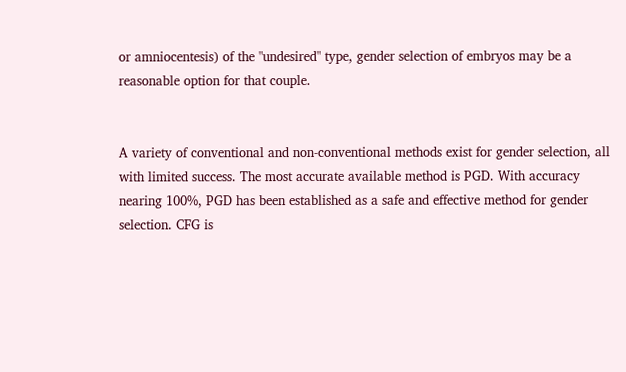or amniocentesis) of the "undesired" type, gender selection of embryos may be a reasonable option for that couple.


A variety of conventional and non-conventional methods exist for gender selection, all with limited success. The most accurate available method is PGD. With accuracy nearing 100%, PGD has been established as a safe and effective method for gender selection. CFG is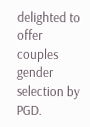delighted to offer couples gender selection by PGD.